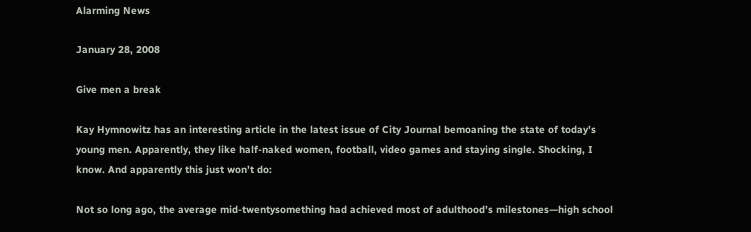Alarming News

January 28, 2008

Give men a break

Kay Hymnowitz has an interesting article in the latest issue of City Journal bemoaning the state of today’s young men. Apparently, they like half-naked women, football, video games and staying single. Shocking, I know. And apparently this just won’t do:

Not so long ago, the average mid-twentysomething had achieved most of adulthood’s milestones—high school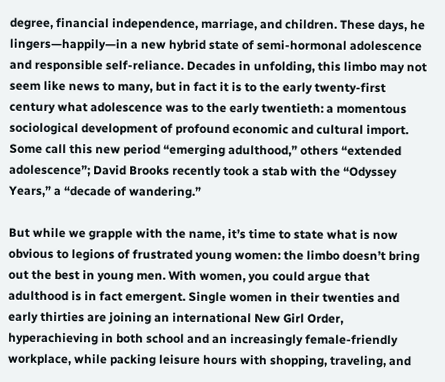degree, financial independence, marriage, and children. These days, he lingers—happily—in a new hybrid state of semi-hormonal adolescence and responsible self-reliance. Decades in unfolding, this limbo may not seem like news to many, but in fact it is to the early twenty-first century what adolescence was to the early twentieth: a momentous sociological development of profound economic and cultural import. Some call this new period “emerging adulthood,” others “extended adolescence”; David Brooks recently took a stab with the “Odyssey Years,” a “decade of wandering.”

But while we grapple with the name, it’s time to state what is now obvious to legions of frustrated young women: the limbo doesn’t bring out the best in young men. With women, you could argue that adulthood is in fact emergent. Single women in their twenties and early thirties are joining an international New Girl Order, hyperachieving in both school and an increasingly female-friendly workplace, while packing leisure hours with shopping, traveling, and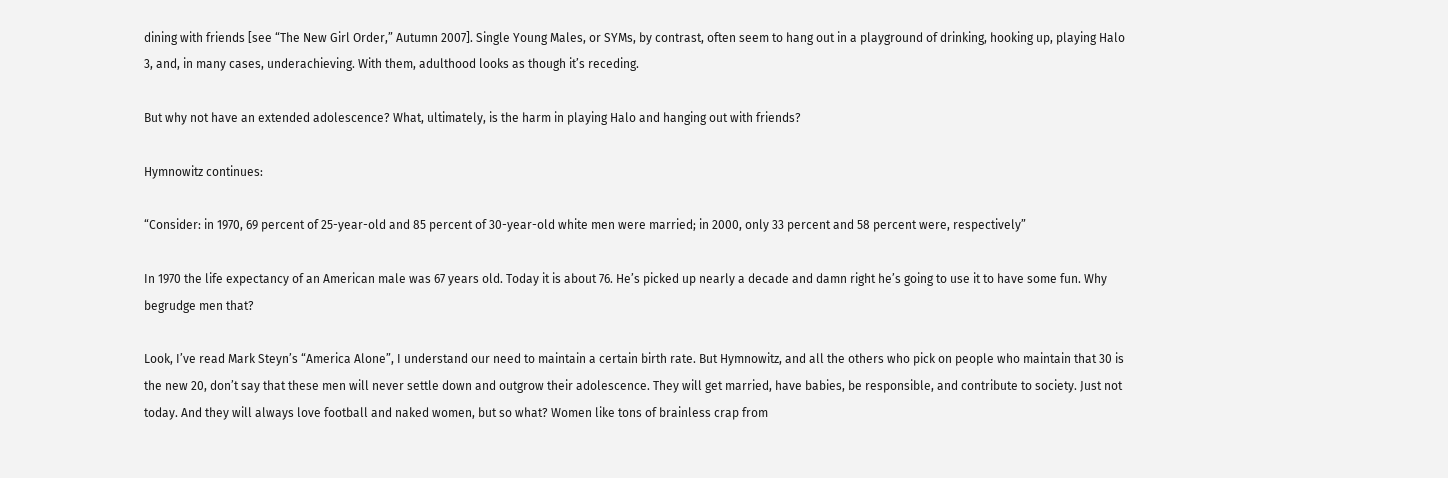dining with friends [see “The New Girl Order,” Autumn 2007]. Single Young Males, or SYMs, by contrast, often seem to hang out in a playground of drinking, hooking up, playing Halo 3, and, in many cases, underachieving. With them, adulthood looks as though it’s receding.

But why not have an extended adolescence? What, ultimately, is the harm in playing Halo and hanging out with friends?

Hymnowitz continues:

“Consider: in 1970, 69 percent of 25-year-old and 85 percent of 30-year-old white men were married; in 2000, only 33 percent and 58 percent were, respectively”

In 1970 the life expectancy of an American male was 67 years old. Today it is about 76. He’s picked up nearly a decade and damn right he’s going to use it to have some fun. Why begrudge men that?

Look, I’ve read Mark Steyn’s “America Alone”, I understand our need to maintain a certain birth rate. But Hymnowitz, and all the others who pick on people who maintain that 30 is the new 20, don’t say that these men will never settle down and outgrow their adolescence. They will get married, have babies, be responsible, and contribute to society. Just not today. And they will always love football and naked women, but so what? Women like tons of brainless crap from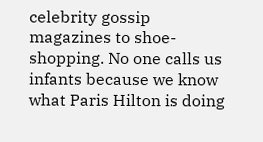celebrity gossip magazines to shoe-shopping. No one calls us infants because we know what Paris Hilton is doing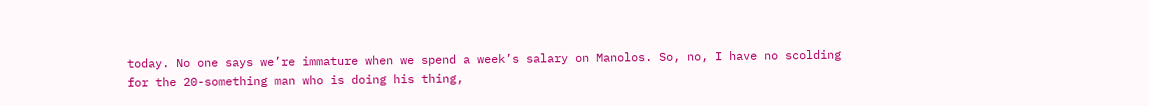today. No one says we’re immature when we spend a week’s salary on Manolos. So, no, I have no scolding for the 20-something man who is doing his thing,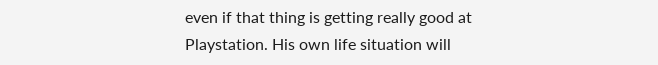even if that thing is getting really good at Playstation. His own life situation will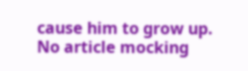cause him to grow up. No article mocking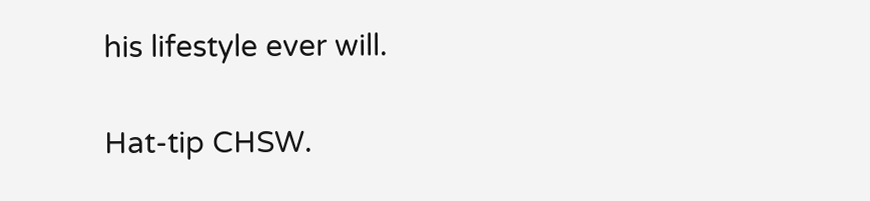his lifestyle ever will.

Hat-tip CHSW.